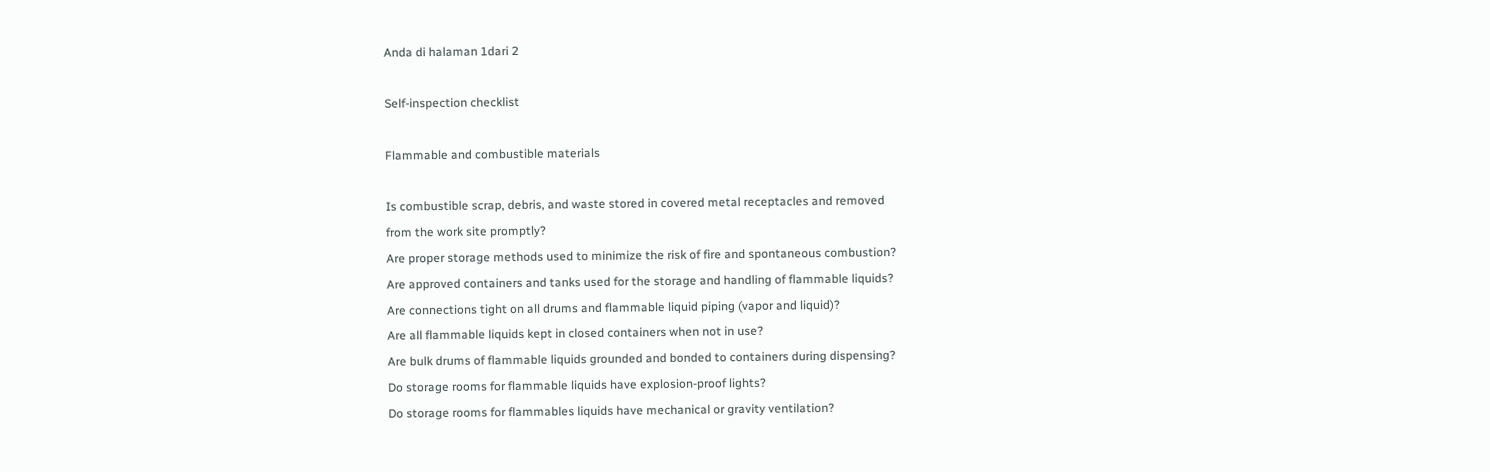Anda di halaman 1dari 2

Self-inspection checklist

Flammable and combustible materials

Is combustible scrap, debris, and waste stored in covered metal receptacles and removed
from the work site promptly?
Are proper storage methods used to minimize the risk of fire and spontaneous combustion?
Are approved containers and tanks used for the storage and handling of flammable liquids?
Are connections tight on all drums and flammable liquid piping (vapor and liquid)?
Are all flammable liquids kept in closed containers when not in use?
Are bulk drums of flammable liquids grounded and bonded to containers during dispensing?
Do storage rooms for flammable liquids have explosion-proof lights?
Do storage rooms for flammables liquids have mechanical or gravity ventilation?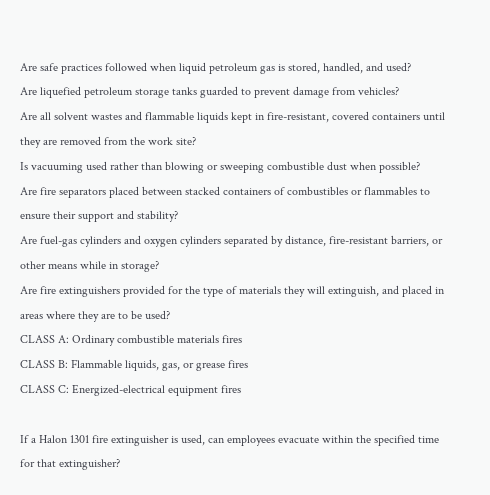Are safe practices followed when liquid petroleum gas is stored, handled, and used?
Are liquefied petroleum storage tanks guarded to prevent damage from vehicles?
Are all solvent wastes and flammable liquids kept in fire-resistant, covered containers until
they are removed from the work site?
Is vacuuming used rather than blowing or sweeping combustible dust when possible?
Are fire separators placed between stacked containers of combustibles or flammables to
ensure their support and stability?
Are fuel-gas cylinders and oxygen cylinders separated by distance, fire-resistant barriers, or
other means while in storage?
Are fire extinguishers provided for the type of materials they will extinguish, and placed in
areas where they are to be used?
CLASS A: Ordinary combustible materials fires
CLASS B: Flammable liquids, gas, or grease fires
CLASS C: Energized-electrical equipment fires

If a Halon 1301 fire extinguisher is used, can employees evacuate within the specified time
for that extinguisher?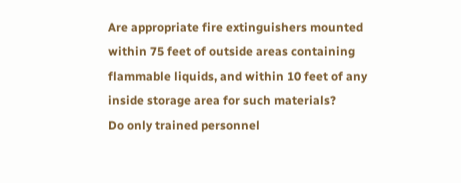Are appropriate fire extinguishers mounted within 75 feet of outside areas containing
flammable liquids, and within 10 feet of any inside storage area for such materials?
Do only trained personnel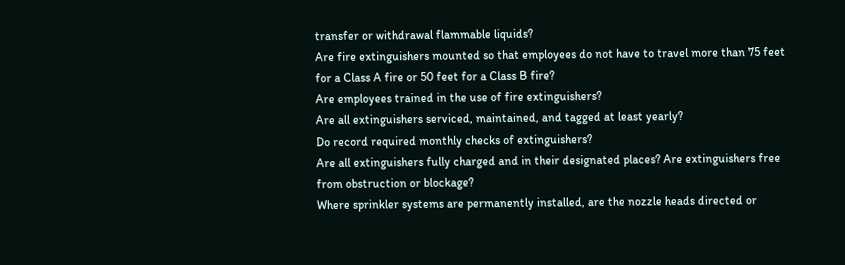transfer or withdrawal flammable liquids?
Are fire extinguishers mounted so that employees do not have to travel more than 75 feet
for a Class A fire or 50 feet for a Class B fire?
Are employees trained in the use of fire extinguishers?
Are all extinguishers serviced, maintained, and tagged at least yearly?
Do record required monthly checks of extinguishers?
Are all extinguishers fully charged and in their designated places? Are extinguishers free
from obstruction or blockage?
Where sprinkler systems are permanently installed, are the nozzle heads directed or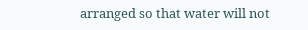arranged so that water will not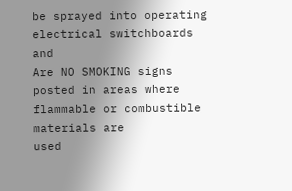be sprayed into operating electrical switchboards and
Are NO SMOKING signs posted in areas where flammable or combustible materials are
used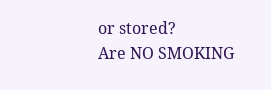or stored?
Are NO SMOKING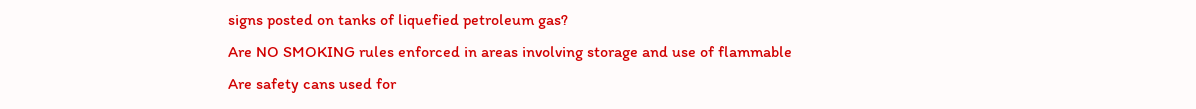signs posted on tanks of liquefied petroleum gas?
Are NO SMOKING rules enforced in areas involving storage and use of flammable
Are safety cans used for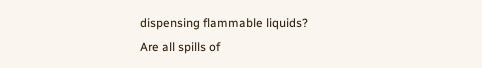dispensing flammable liquids?
Are all spills of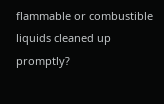flammable or combustible liquids cleaned up promptly?